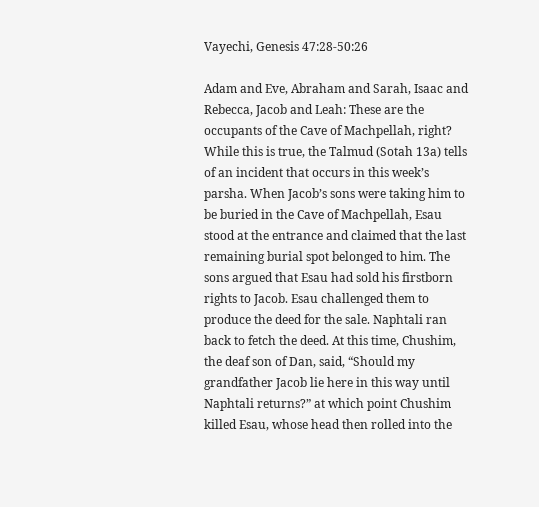Vayechi, Genesis 47:28-50:26

Adam and Eve, Abraham and Sarah, Isaac and Rebecca, Jacob and Leah: These are the occupants of the Cave of Machpellah, right? While this is true, the Talmud (Sotah 13a) tells of an incident that occurs in this week’s parsha. When Jacob’s sons were taking him to be buried in the Cave of Machpellah, Esau stood at the entrance and claimed that the last remaining burial spot belonged to him. The sons argued that Esau had sold his firstborn rights to Jacob. Esau challenged them to produce the deed for the sale. Naphtali ran back to fetch the deed. At this time, Chushim, the deaf son of Dan, said, “Should my grandfather Jacob lie here in this way until Naphtali returns?” at which point Chushim killed Esau, whose head then rolled into the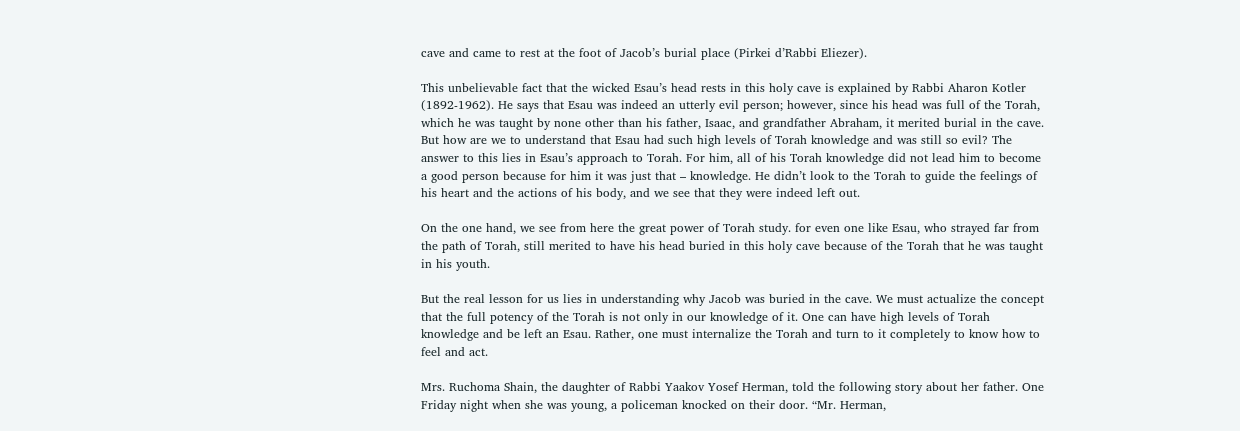cave and came to rest at the foot of Jacob’s burial place (Pirkei d’Rabbi Eliezer).

This unbelievable fact that the wicked Esau’s head rests in this holy cave is explained by Rabbi Aharon Kotler (1892-1962). He says that Esau was indeed an utterly evil person; however, since his head was full of the Torah, which he was taught by none other than his father, Isaac, and grandfather Abraham, it merited burial in the cave. But how are we to understand that Esau had such high levels of Torah knowledge and was still so evil? The answer to this lies in Esau’s approach to Torah. For him, all of his Torah knowledge did not lead him to become a good person because for him it was just that – knowledge. He didn’t look to the Torah to guide the feelings of his heart and the actions of his body, and we see that they were indeed left out.

On the one hand, we see from here the great power of Torah study. for even one like Esau, who strayed far from the path of Torah, still merited to have his head buried in this holy cave because of the Torah that he was taught in his youth.

But the real lesson for us lies in understanding why Jacob was buried in the cave. We must actualize the concept that the full potency of the Torah is not only in our knowledge of it. One can have high levels of Torah knowledge and be left an Esau. Rather, one must internalize the Torah and turn to it completely to know how to feel and act.

Mrs. Ruchoma Shain, the daughter of Rabbi Yaakov Yosef Herman, told the following story about her father. One Friday night when she was young, a policeman knocked on their door. “Mr. Herman,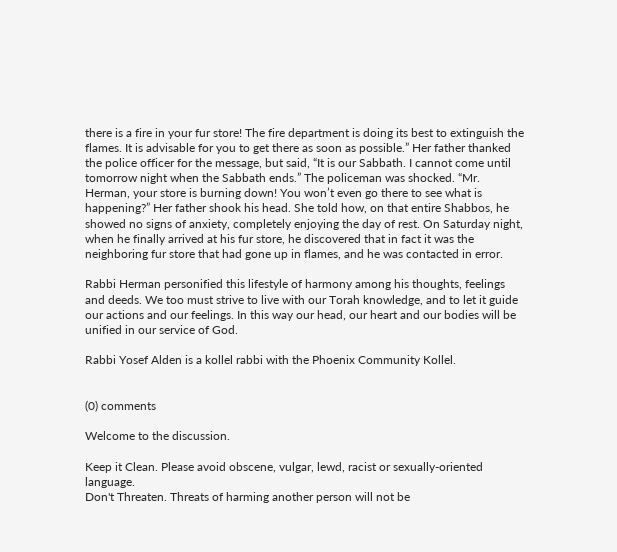there is a fire in your fur store! The fire department is doing its best to extinguish the flames. It is advisable for you to get there as soon as possible.” Her father thanked the police officer for the message, but said, “It is our Sabbath. I cannot come until tomorrow night when the Sabbath ends.” The policeman was shocked. “Mr. Herman, your store is burning down! You won’t even go there to see what is happening?” Her father shook his head. She told how, on that entire Shabbos, he showed no signs of anxiety, completely enjoying the day of rest. On Saturday night, when he finally arrived at his fur store, he discovered that in fact it was the neighboring fur store that had gone up in flames, and he was contacted in error.

Rabbi Herman personified this lifestyle of harmony among his thoughts, feelings and deeds. We too must strive to live with our Torah knowledge, and to let it guide our actions and our feelings. In this way our head, our heart and our bodies will be unified in our service of God.

Rabbi Yosef Alden is a kollel rabbi with the Phoenix Community Kollel.


(0) comments

Welcome to the discussion.

Keep it Clean. Please avoid obscene, vulgar, lewd, racist or sexually-oriented language.
Don't Threaten. Threats of harming another person will not be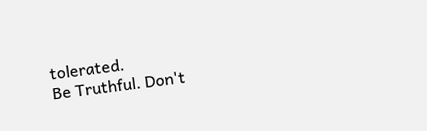tolerated.
Be Truthful. Don't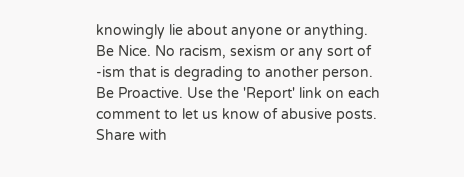knowingly lie about anyone or anything.
Be Nice. No racism, sexism or any sort of -ism that is degrading to another person.
Be Proactive. Use the 'Report' link on each comment to let us know of abusive posts.
Share with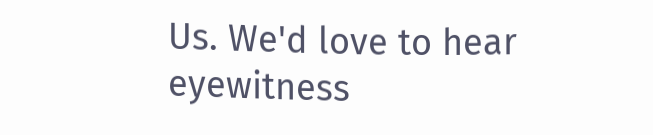Us. We'd love to hear eyewitness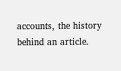accounts, the history behind an article.